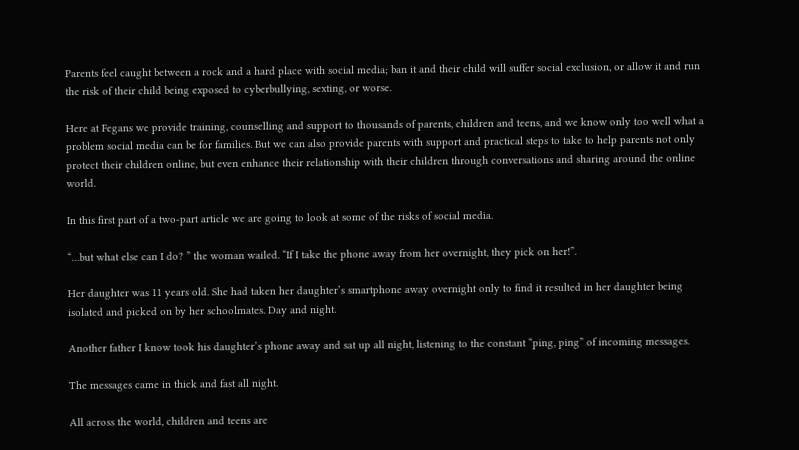Parents feel caught between a rock and a hard place with social media; ban it and their child will suffer social exclusion, or allow it and run the risk of their child being exposed to cyberbullying, sexting, or worse.

Here at Fegans we provide training, counselling and support to thousands of parents, children and teens, and we know only too well what a problem social media can be for families. But we can also provide parents with support and practical steps to take to help parents not only protect their children online, but even enhance their relationship with their children through conversations and sharing around the online world.

In this first part of a two-part article we are going to look at some of the risks of social media.

“…but what else can I do? ” the woman wailed. “If I take the phone away from her overnight, they pick on her!”.

Her daughter was 11 years old. She had taken her daughter’s smartphone away overnight only to find it resulted in her daughter being isolated and picked on by her schoolmates. Day and night.

Another father I know took his daughter’s phone away and sat up all night, listening to the constant “ping, ping” of incoming messages.

The messages came in thick and fast all night.

All across the world, children and teens are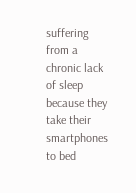suffering from a chronic lack of sleep because they take their smartphones to bed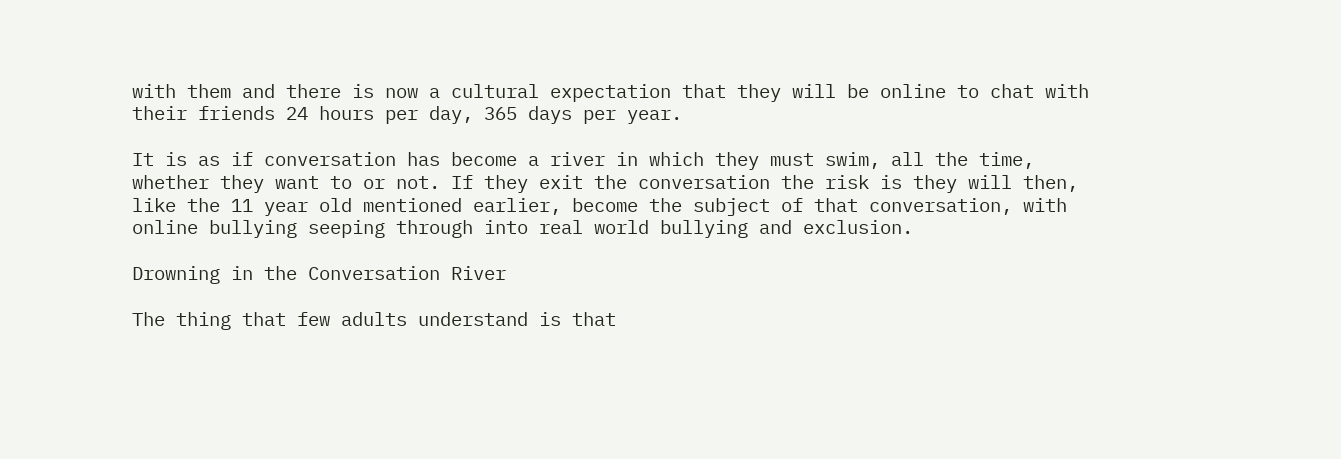with them and there is now a cultural expectation that they will be online to chat with their friends 24 hours per day, 365 days per year.

It is as if conversation has become a river in which they must swim, all the time, whether they want to or not. If they exit the conversation the risk is they will then, like the 11 year old mentioned earlier, become the subject of that conversation, with online bullying seeping through into real world bullying and exclusion.

Drowning in the Conversation River

The thing that few adults understand is that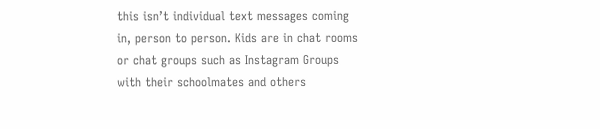this isn’t individual text messages coming in, person to person. Kids are in chat rooms or chat groups such as Instagram Groups with their schoolmates and others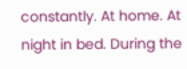constantly. At home. At night in bed. During the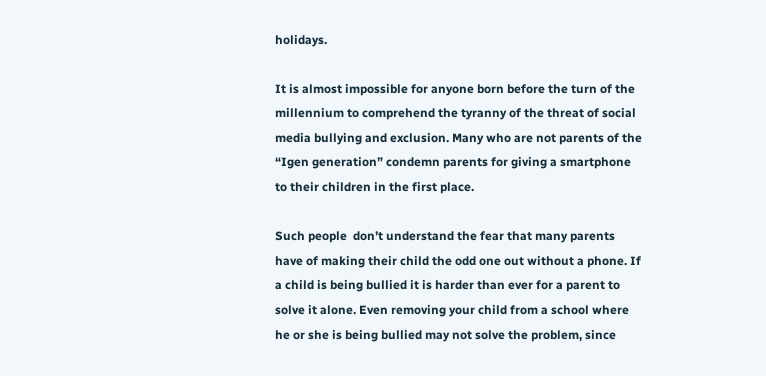holidays.

It is almost impossible for anyone born before the turn of the millennium to comprehend the tyranny of the threat of social media bullying and exclusion. Many who are not parents of the “Igen generation” condemn parents for giving a smartphone to their children in the first place.

Such people  don’t understand the fear that many parents have of making their child the odd one out without a phone. If a child is being bullied it is harder than ever for a parent to solve it alone. Even removing your child from a school where he or she is being bullied may not solve the problem, since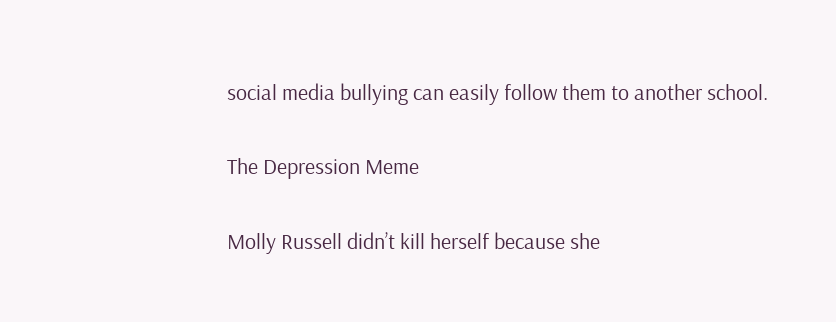social media bullying can easily follow them to another school.

The Depression Meme

Molly Russell didn’t kill herself because she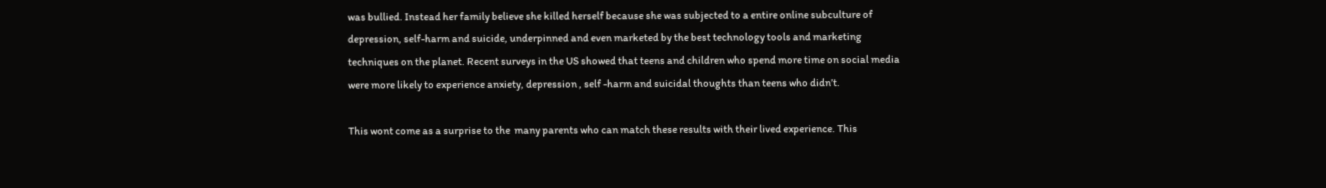was bullied. Instead her family believe she killed herself because she was subjected to a entire online subculture of  depression, self-harm and suicide, underpinned and even marketed by the best technology tools and marketing techniques on the planet. Recent surveys in the US showed that teens and children who spend more time on social media were more likely to experience anxiety, depression , self -harm and suicidal thoughts than teens who didn’t.

This wont come as a surprise to the  many parents who can match these results with their lived experience. This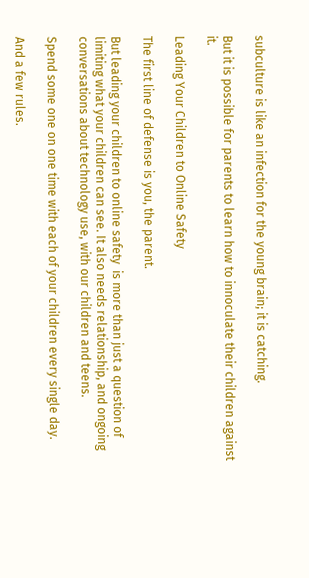subculture is like an infection for the young brain; it is catching.

But it is possible for parents to learn how to innoculate their children against it.

Leading Your Children to Online Safety

The first line of defense is you, the parent.

But leading your children to online safety  is more than just a question of limiting what your children can see. It also needs relationship, and ongoing conversations about technology use, with our children and teens.

Spend some one on one time with each of your children every single day.

And a few rules.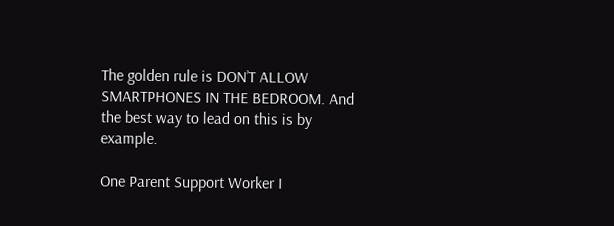The golden rule is DON’T ALLOW SMARTPHONES IN THE BEDROOM. And the best way to lead on this is by example.

One Parent Support Worker I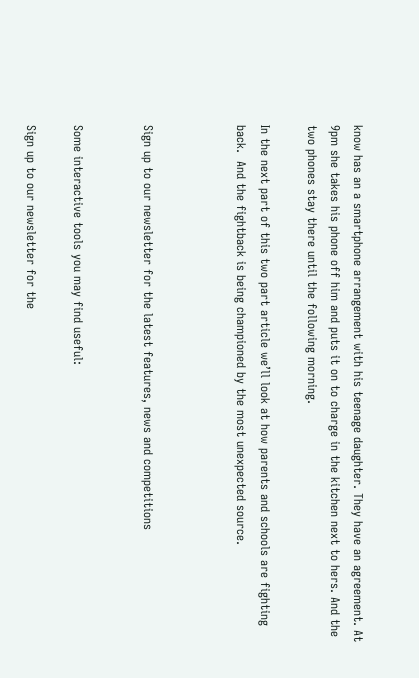know has an a smartphone arrangement with his teenage daughter. They have an agreement. At 9pm she takes his phone off him and puts it on to charge in the kitchen next to hers. And the two phones stay there until the following morning.

In the next part of this two part article we’ll look at how parents and schools are fighting back.  And the fightback is being championed by the most unexpected source.



Sign up to our newsletter for the latest features, news and competitions


Some interactive tools you may find useful:

Sign up to our newsletter for the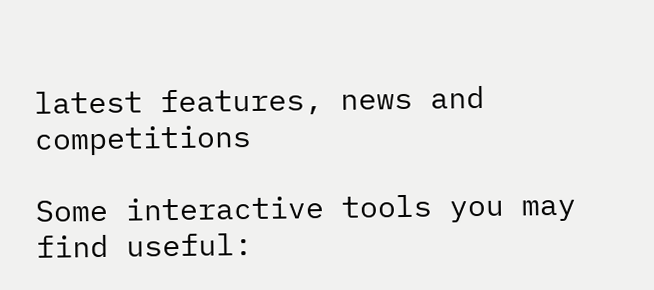latest features, news and competitions

Some interactive tools you may find useful: